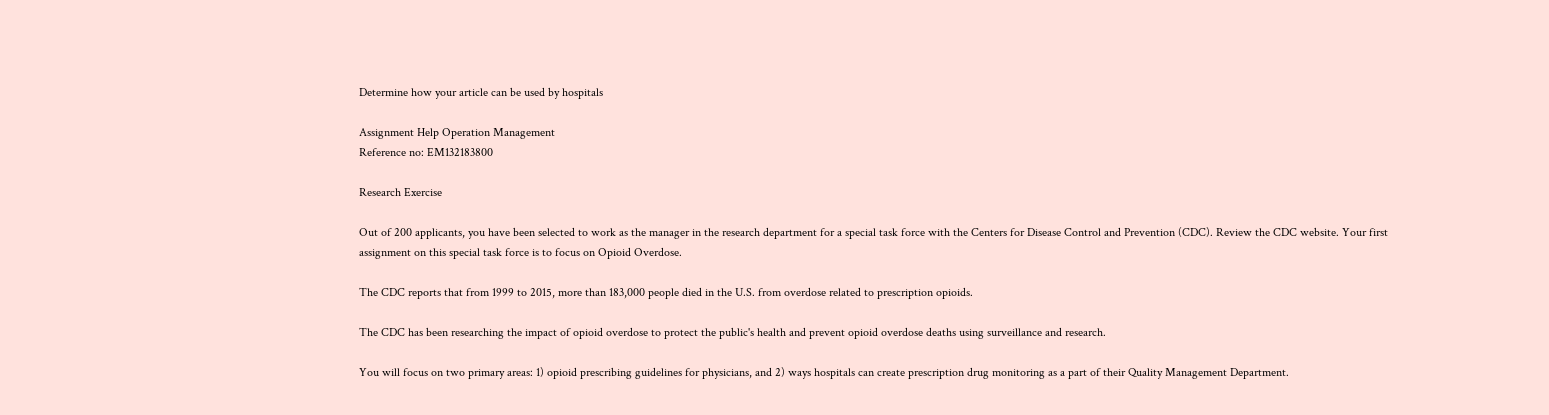Determine how your article can be used by hospitals

Assignment Help Operation Management
Reference no: EM132183800

Research Exercise

Out of 200 applicants, you have been selected to work as the manager in the research department for a special task force with the Centers for Disease Control and Prevention (CDC). Review the CDC website. Your first assignment on this special task force is to focus on Opioid Overdose.

The CDC reports that from 1999 to 2015, more than 183,000 people died in the U.S. from overdose related to prescription opioids.

The CDC has been researching the impact of opioid overdose to protect the public's health and prevent opioid overdose deaths using surveillance and research.

You will focus on two primary areas: 1) opioid prescribing guidelines for physicians, and 2) ways hospitals can create prescription drug monitoring as a part of their Quality Management Department.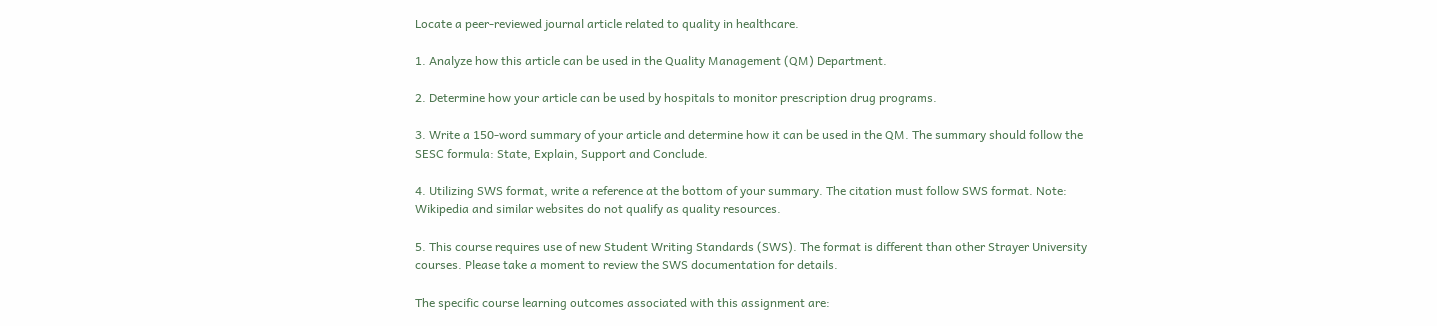Locate a peer-reviewed journal article related to quality in healthcare.

1. Analyze how this article can be used in the Quality Management (QM) Department.

2. Determine how your article can be used by hospitals to monitor prescription drug programs.

3. Write a 150-word summary of your article and determine how it can be used in the QM. The summary should follow the SESC formula: State, Explain, Support and Conclude.

4. Utilizing SWS format, write a reference at the bottom of your summary. The citation must follow SWS format. Note: Wikipedia and similar websites do not qualify as quality resources.

5. This course requires use of new Student Writing Standards (SWS). The format is different than other Strayer University courses. Please take a moment to review the SWS documentation for details.

The specific course learning outcomes associated with this assignment are: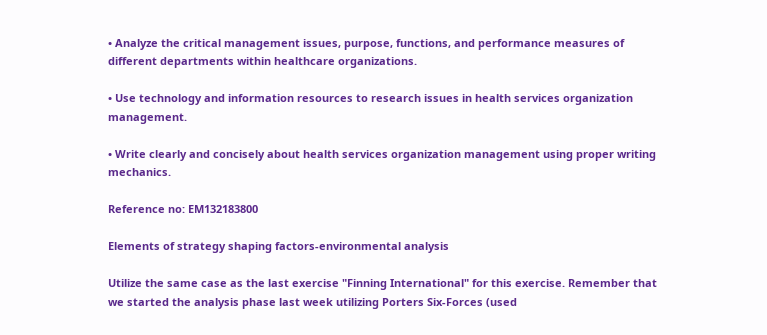• Analyze the critical management issues, purpose, functions, and performance measures of different departments within healthcare organizations.

• Use technology and information resources to research issues in health services organization management.

• Write clearly and concisely about health services organization management using proper writing mechanics.

Reference no: EM132183800

Elements of strategy shaping factors-environmental analysis

Utilize the same case as the last exercise "Finning International" for this exercise. Remember that we started the analysis phase last week utilizing Porters Six-Forces (used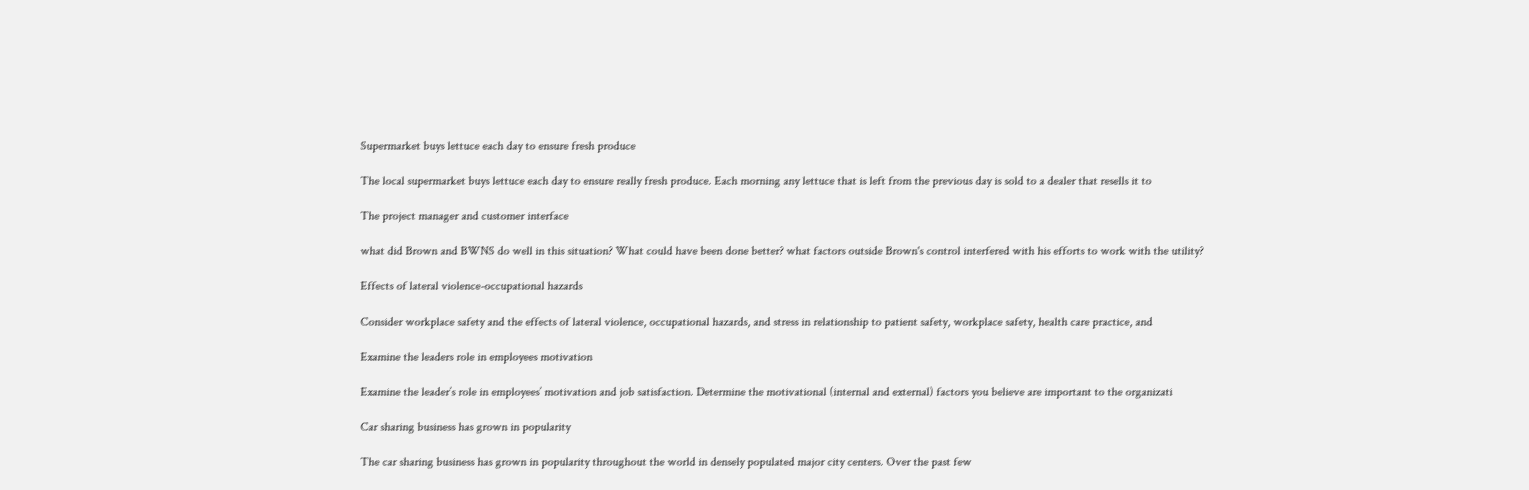Supermarket buys lettuce each day to ensure fresh produce

The local supermarket buys lettuce each day to ensure really fresh produce. Each morning any lettuce that is left from the previous day is sold to a dealer that resells it to

The project manager and customer interface

what did Brown and BWNS do well in this situation? What could have been done better? what factors outside Brown's control interfered with his efforts to work with the utility?

Effects of lateral violence-occupational hazards

Consider workplace safety and the effects of lateral violence, occupational hazards, and stress in relationship to patient safety, workplace safety, health care practice, and

Examine the leaders role in employees motivation

Examine the leader’s role in employees’ motivation and job satisfaction. Determine the motivational (internal and external) factors you believe are important to the organizati

Car sharing business has grown in popularity

The car sharing business has grown in popularity throughout the world in densely populated major city centers. Over the past few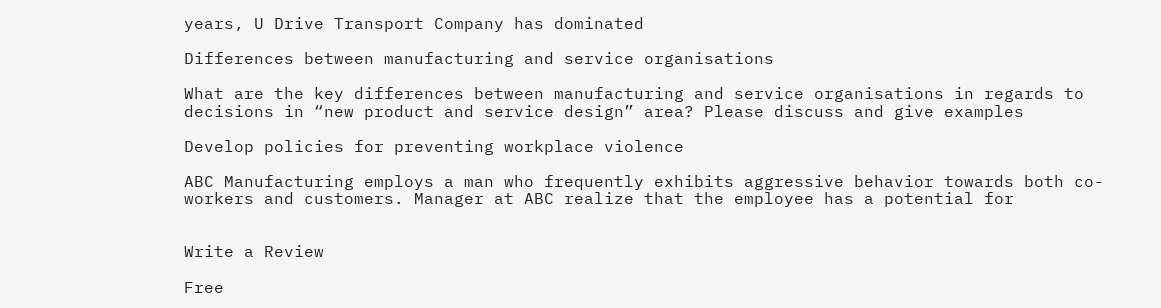years, U Drive Transport Company has dominated

Differences between manufacturing and service organisations

What are the key differences between manufacturing and service organisations in regards to decisions in “new product and service design” area? Please discuss and give examples

Develop policies for preventing workplace violence

ABC Manufacturing employs a man who frequently exhibits aggressive behavior towards both co-workers and customers. Manager at ABC realize that the employee has a potential for


Write a Review

Free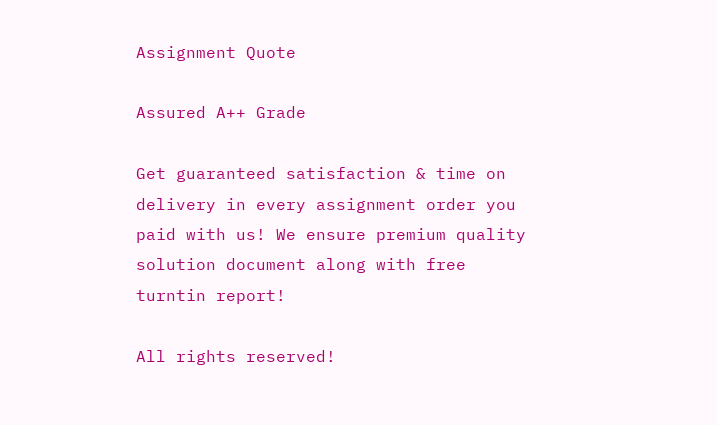Assignment Quote

Assured A++ Grade

Get guaranteed satisfaction & time on delivery in every assignment order you paid with us! We ensure premium quality solution document along with free turntin report!

All rights reserved!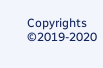Copyrights ©2019-2020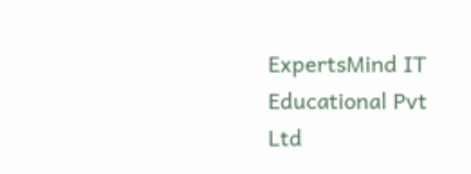ExpertsMind IT Educational Pvt Ltd